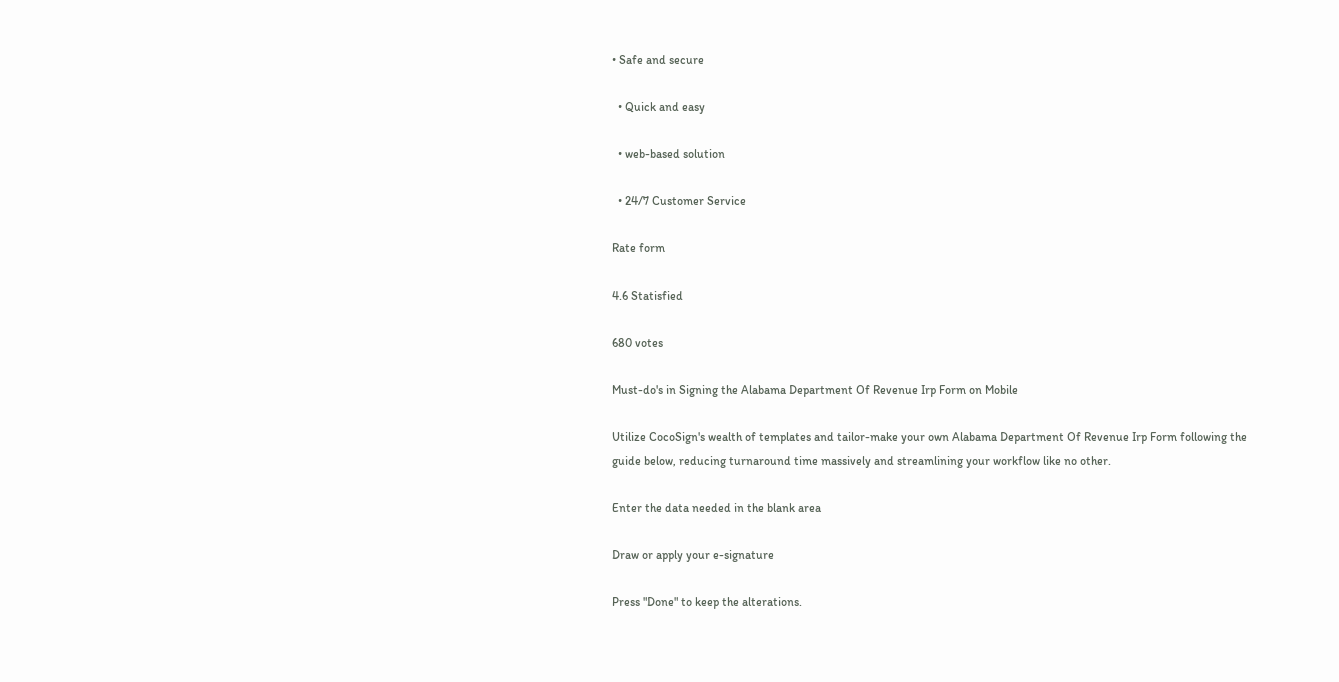• Safe and secure

  • Quick and easy

  • web-based solution

  • 24/7 Customer Service

Rate form

4.6 Statisfied

680 votes

Must-do's in Signing the Alabama Department Of Revenue Irp Form on Mobile

Utilize CocoSign's wealth of templates and tailor-make your own Alabama Department Of Revenue Irp Form following the guide below, reducing turnaround time massively and streamlining your workflow like no other.

Enter the data needed in the blank area

Draw or apply your e-signature

Press "Done" to keep the alterations.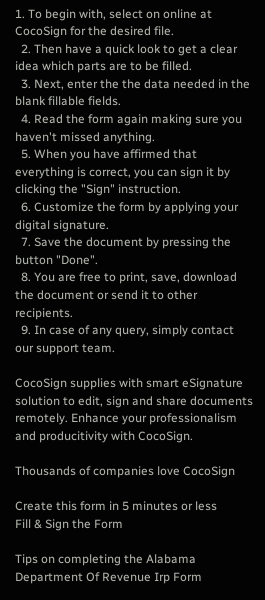1. To begin with, select on online at CocoSign for the desired file.
  2. Then have a quick look to get a clear idea which parts are to be filled.
  3. Next, enter the the data needed in the blank fillable fields.
  4. Read the form again making sure you haven't missed anything.
  5. When you have affirmed that everything is correct, you can sign it by clicking the "Sign" instruction.
  6. Customize the form by applying your digital signature.
  7. Save the document by pressing the button "Done".
  8. You are free to print, save, download the document or send it to other recipients.
  9. In case of any query, simply contact our support team.

CocoSign supplies with smart eSignature solution to edit, sign and share documents remotely. Enhance your professionalism and producitivity with CocoSign.

Thousands of companies love CocoSign

Create this form in 5 minutes or less
Fill & Sign the Form

Tips on completing the Alabama Department Of Revenue Irp Form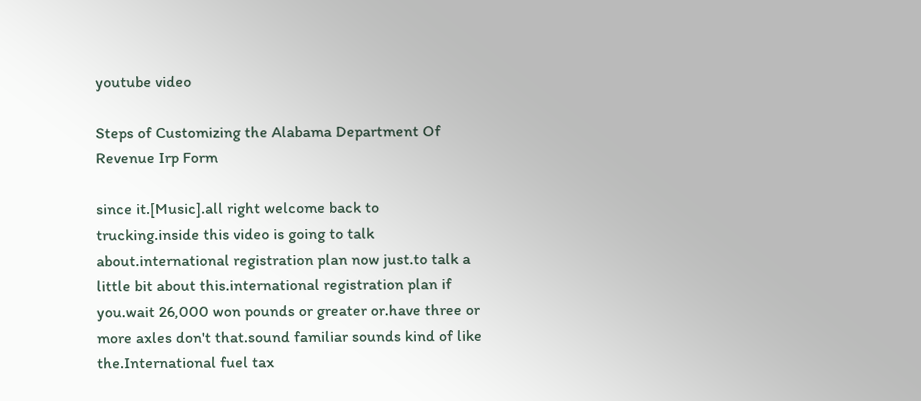youtube video

Steps of Customizing the Alabama Department Of Revenue Irp Form

since it.[Music].all right welcome back to trucking.inside this video is going to talk about.international registration plan now just.to talk a little bit about this.international registration plan if you.wait 26,000 won pounds or greater or.have three or more axles don't that.sound familiar sounds kind of like the.International fuel tax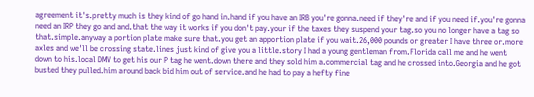agreement it's.pretty much is they kind of go hand in.hand if you have an IRB you're gonna.need if they're and if you need if.you're gonna need an IRP they go and and.that the way it works if you don't pay.your if the taxes they suspend your tag.so you no longer have a tag so that.simple.anyway a portion plate make sure that.you get an apportion plate if you wait.26,000 pounds or greater I have three or.more axles and we'll be crossing state.lines just kind of give you a little.story I had a young gentleman from.Florida call me and he went down to his.local DMV to get his our P tag he went.down there and they sold him a.commercial tag and he crossed into.Georgia and he got busted they pulled.him around back bid him out of service.and he had to pay a hefty fine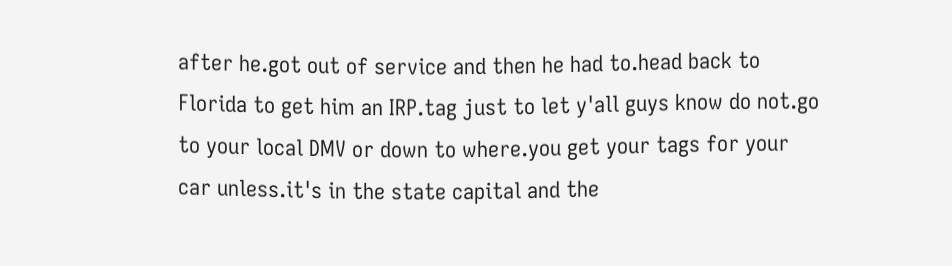after he.got out of service and then he had to.head back to Florida to get him an IRP.tag just to let y'all guys know do not.go to your local DMV or down to where.you get your tags for your car unless.it's in the state capital and the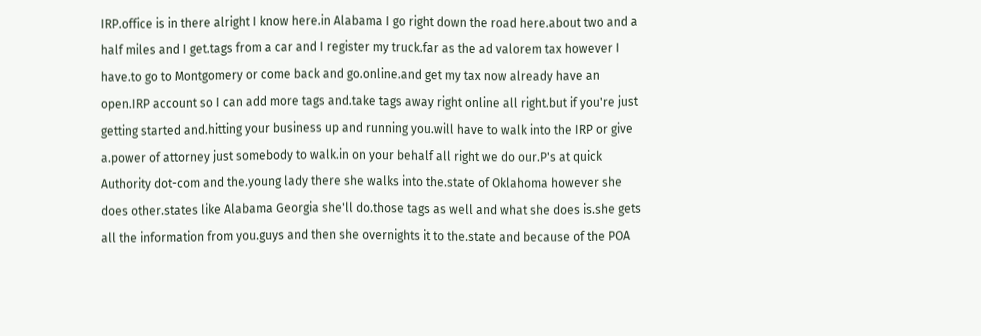IRP.office is in there alright I know here.in Alabama I go right down the road here.about two and a half miles and I get.tags from a car and I register my truck.far as the ad valorem tax however I have.to go to Montgomery or come back and go.online.and get my tax now already have an open.IRP account so I can add more tags and.take tags away right online all right.but if you're just getting started and.hitting your business up and running you.will have to walk into the IRP or give a.power of attorney just somebody to walk.in on your behalf all right we do our.P's at quick Authority dot-com and the.young lady there she walks into the.state of Oklahoma however she does other.states like Alabama Georgia she'll do.those tags as well and what she does is.she gets all the information from you.guys and then she overnights it to the.state and because of the POA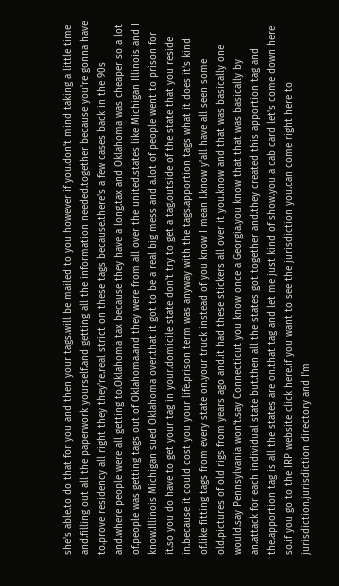she's able.to do that for you and then your tags.will be mailed to you however if you.don't mind taking a little time and.filling out all the paperwork yourself.and getting all the information needed.together because you're gonna have to.prove residency all right they they're.real strict on these tags because.there's a few cases back in the 90s and.where people were all getting to.Oklahoma tax because they have a long.tax and Oklahoma was cheaper so a lot of.people was getting tags out of Oklahoma.and they were from all over the united.states like Michigan Illinois and I know.Illinois Michigan sued Oklahoma over.that it got to be a real big mess and a.lot of people went to prison for it.so you do have to get your tag in your.domicile state don't try to get a tag.outside of the state that you reside in.because it could cost you your life.prison term was anyway with the tags.apportion tags what it does it's kind of.like fitting tags from every state on.your truck instead of you know I mean I.know y'all have all seen some old.pictures of old rigs from years ago and.it had these stickers all over it you.know and that was basically one would.say Pennsylvania won't.say Connecticut you know once a Georgia.you know that that was basically by an.attack for each individual state but.then all the states got together and.they created this apportion tag and the.apportion tag is all the states are on.that tag and let me just kind of show.you a cab card let's come down here so.if you go to the IRP website click here.if you want to see the jurisdiction you.can come right here to jurisdiction.jurisdiction directory and I'm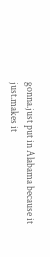gonna.just put in Alabama because it just.makes it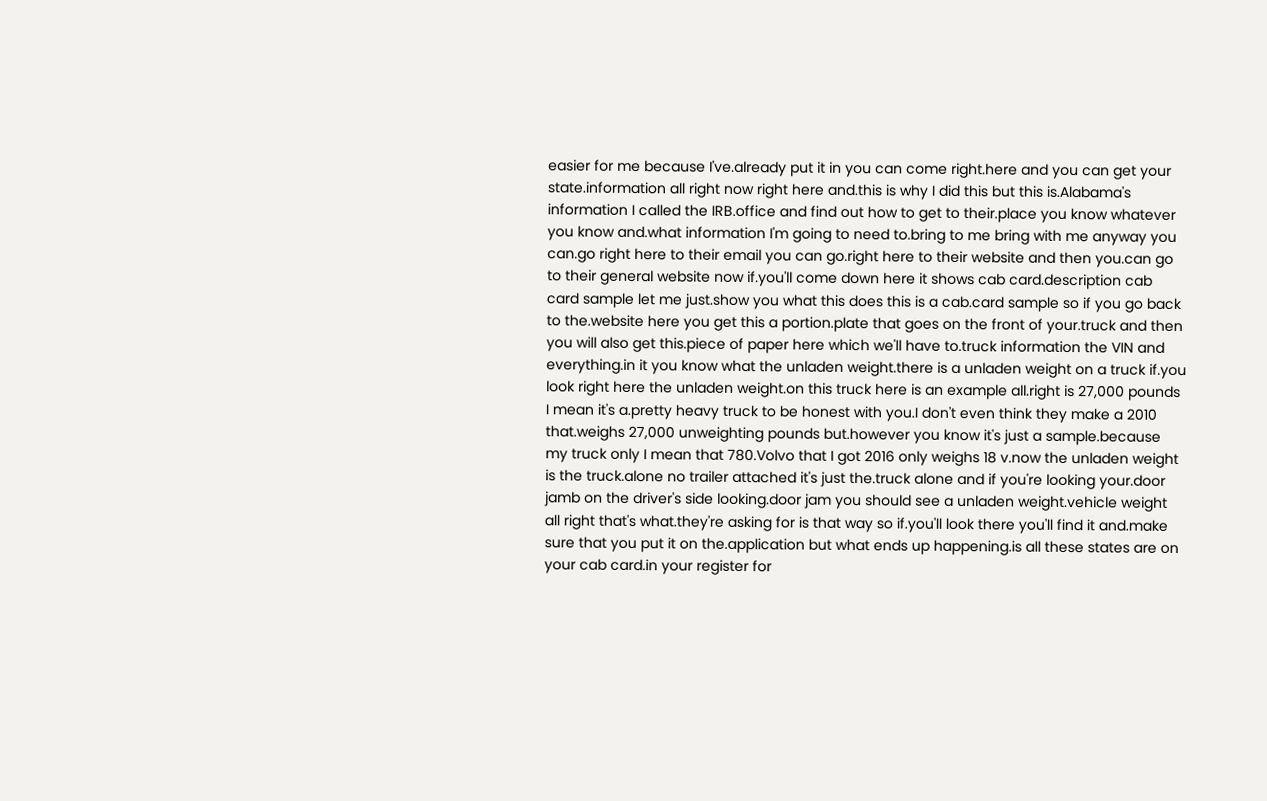easier for me because I've.already put it in you can come right.here and you can get your state.information all right now right here and.this is why I did this but this is.Alabama's information I called the IRB.office and find out how to get to their.place you know whatever you know and.what information I'm going to need to.bring to me bring with me anyway you can.go right here to their email you can go.right here to their website and then you.can go to their general website now if.you'll come down here it shows cab card.description cab card sample let me just.show you what this does this is a cab.card sample so if you go back to the.website here you get this a portion.plate that goes on the front of your.truck and then you will also get this.piece of paper here which we'll have to.truck information the VIN and everything.in it you know what the unladen weight.there is a unladen weight on a truck if.you look right here the unladen weight.on this truck here is an example all.right is 27,000 pounds I mean it's a.pretty heavy truck to be honest with you.I don't even think they make a 2010 that.weighs 27,000 unweighting pounds but.however you know it's just a sample.because my truck only I mean that 780.Volvo that I got 2016 only weighs 18 v.now the unladen weight is the truck.alone no trailer attached it's just the.truck alone and if you're looking your.door jamb on the driver's side looking.door jam you should see a unladen weight.vehicle weight all right that's what.they're asking for is that way so if.you'll look there you'll find it and.make sure that you put it on the.application but what ends up happening.is all these states are on your cab card.in your register for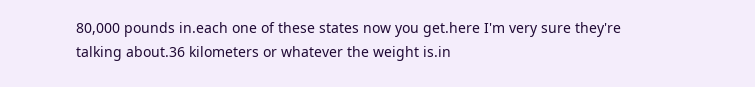80,000 pounds in.each one of these states now you get.here I'm very sure they're talking about.36 kilometers or whatever the weight is.in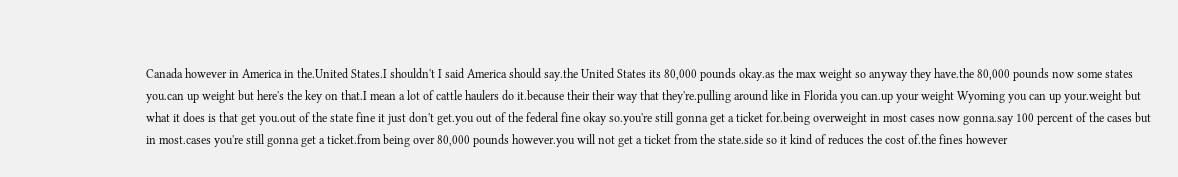Canada however in America in the.United States.I shouldn't I said America should say.the United States its 80,000 pounds okay.as the max weight so anyway they have.the 80,000 pounds now some states you.can up weight but here's the key on that.I mean a lot of cattle haulers do it.because their their way that they're.pulling around like in Florida you can.up your weight Wyoming you can up your.weight but what it does is that get you.out of the state fine it just don't get.you out of the federal fine okay so.you're still gonna get a ticket for.being overweight in most cases now gonna.say 100 percent of the cases but in most.cases you're still gonna get a ticket.from being over 80,000 pounds however.you will not get a ticket from the state.side so it kind of reduces the cost of.the fines however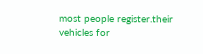most people register.their vehicles for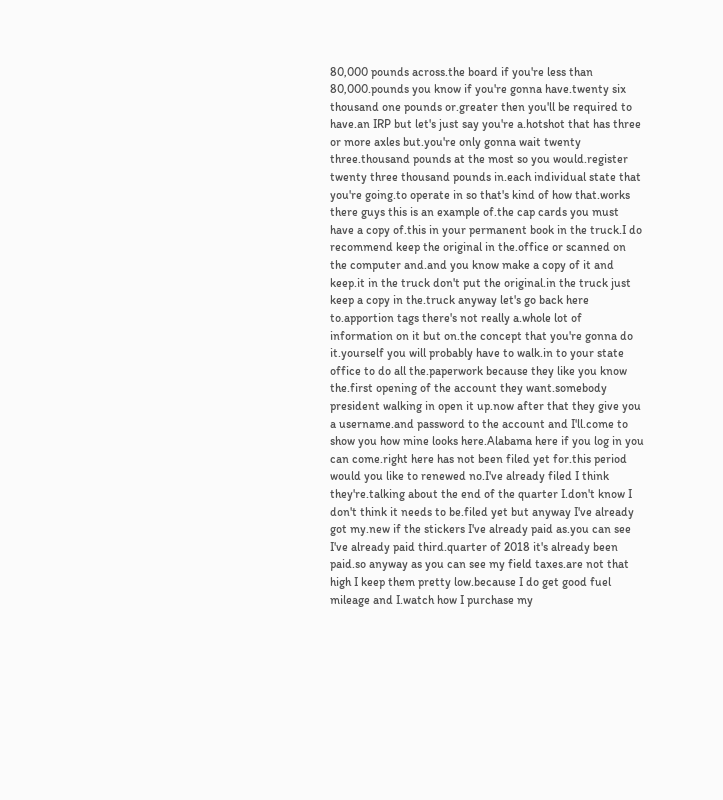80,000 pounds across.the board if you're less than 80,000.pounds you know if you're gonna have.twenty six thousand one pounds or.greater then you'll be required to have.an IRP but let's just say you're a.hotshot that has three or more axles but.you're only gonna wait twenty three.thousand pounds at the most so you would.register twenty three thousand pounds in.each individual state that you're going.to operate in so that's kind of how that.works there guys this is an example of.the cap cards you must have a copy of.this in your permanent book in the truck.I do recommend keep the original in the.office or scanned on the computer and.and you know make a copy of it and keep.it in the truck don't put the original.in the truck just keep a copy in the.truck anyway let's go back here to.apportion tags there's not really a.whole lot of information on it but on.the concept that you're gonna do it.yourself you will probably have to walk.in to your state office to do all the.paperwork because they like you know the.first opening of the account they want.somebody president walking in open it up.now after that they give you a username.and password to the account and I'll.come to show you how mine looks here.Alabama here if you log in you can come.right here has not been filed yet for.this period would you like to renewed no.I've already filed I think they're.talking about the end of the quarter I.don't know I don't think it needs to be.filed yet but anyway I've already got my.new if the stickers I've already paid as.you can see I've already paid third.quarter of 2018 it's already been paid.so anyway as you can see my field taxes.are not that high I keep them pretty low.because I do get good fuel mileage and I.watch how I purchase my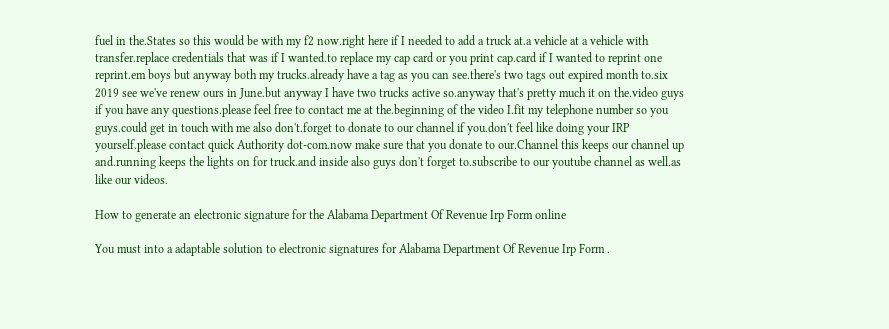fuel in the.States so this would be with my f2 now.right here if I needed to add a truck at.a vehicle at a vehicle with transfer.replace credentials that was if I wanted.to replace my cap card or you print cap.card if I wanted to reprint one reprint.em boys but anyway both my trucks.already have a tag as you can see.there's two tags out expired month to.six 2019 see we've renew ours in June.but anyway I have two trucks active so.anyway that's pretty much it on the.video guys if you have any questions.please feel free to contact me at the.beginning of the video I.fit my telephone number so you guys.could get in touch with me also don't.forget to donate to our channel if you.don't feel like doing your IRP yourself.please contact quick Authority dot-com.now make sure that you donate to our.Channel this keeps our channel up and.running keeps the lights on for truck.and inside also guys don't forget to.subscribe to our youtube channel as well.as like our videos.

How to generate an electronic signature for the Alabama Department Of Revenue Irp Form online

You must into a adaptable solution to electronic signatures for Alabama Department Of Revenue Irp Form .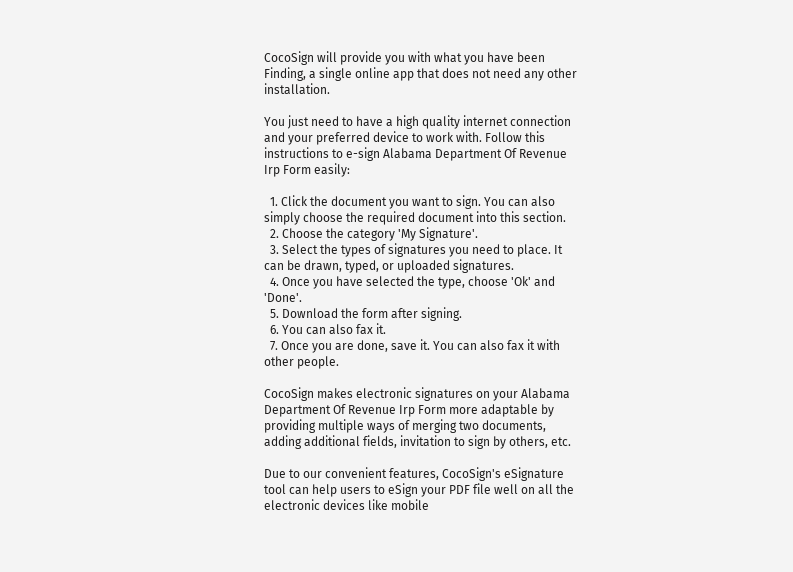CocoSign will provide you with what you have been Finding, a single online app that does not need any other installation.

You just need to have a high quality internet connection and your preferred device to work with. Follow this instructions to e-sign Alabama Department Of Revenue Irp Form easily:

  1. Click the document you want to sign. You can also simply choose the required document into this section.
  2. Choose the category 'My Signature'.
  3. Select the types of signatures you need to place. It can be drawn, typed, or uploaded signatures.
  4. Once you have selected the type, choose 'Ok' and 'Done'.
  5. Download the form after signing.
  6. You can also fax it.
  7. Once you are done, save it. You can also fax it with other people.

CocoSign makes electronic signatures on your Alabama Department Of Revenue Irp Form more adaptable by providing multiple ways of merging two documents, adding additional fields, invitation to sign by others, etc.

Due to our convenient features, CocoSign's eSignature tool can help users to eSign your PDF file well on all the electronic devices like mobile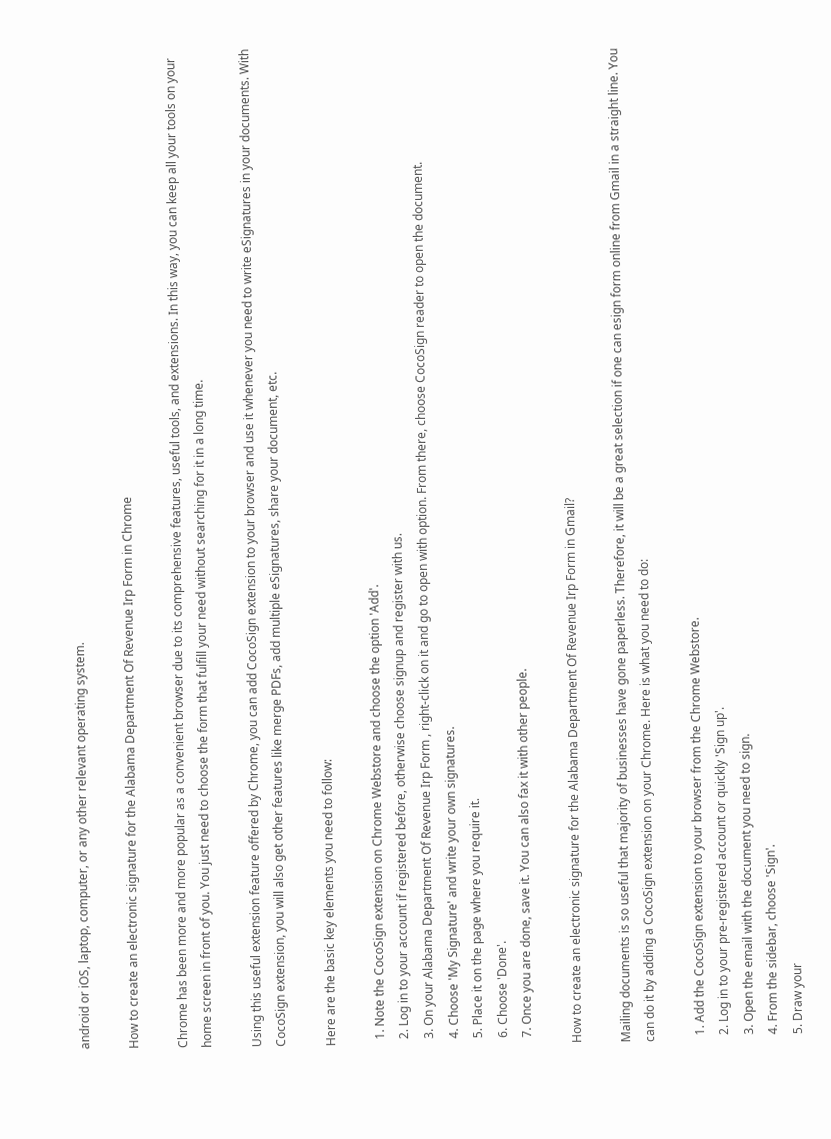android or iOS, laptop, computer, or any other relevant operating system.

How to create an electronic signature for the Alabama Department Of Revenue Irp Form in Chrome

Chrome has been more and more popular as a convenient browser due to its comprehensive features, useful tools, and extensions. In this way, you can keep all your tools on your home screen in front of you. You just need to choose the form that fulfill your need without searching for it in a long time.

Using this useful extension feature offered by Chrome, you can add CocoSign extension to your browser and use it whenever you need to write eSignatures in your documents. With CocoSign extension, you will also get other features like merge PDFs, add multiple eSignatures, share your document, etc.

Here are the basic key elements you need to follow:

  1. Note the CocoSign extension on Chrome Webstore and choose the option 'Add'.
  2. Log in to your account if registered before, otherwise choose signup and register with us.
  3. On your Alabama Department Of Revenue Irp Form , right-click on it and go to open with option. From there, choose CocoSign reader to open the document.
  4. Choose 'My Signature' and write your own signatures.
  5. Place it on the page where you require it.
  6. Choose 'Done'.
  7. Once you are done, save it. You can also fax it with other people.

How to create an electronic signature for the Alabama Department Of Revenue Irp Form in Gmail?

Mailing documents is so useful that majority of businesses have gone paperless. Therefore, it will be a great selection if one can esign form online from Gmail in a straight line. You can do it by adding a CocoSign extension on your Chrome. Here is what you need to do:

  1. Add the CocoSign extension to your browser from the Chrome Webstore.
  2. Log in to your pre-registered account or quickly 'Sign up'.
  3. Open the email with the document you need to sign.
  4. From the sidebar, choose 'Sign'.
  5. Draw your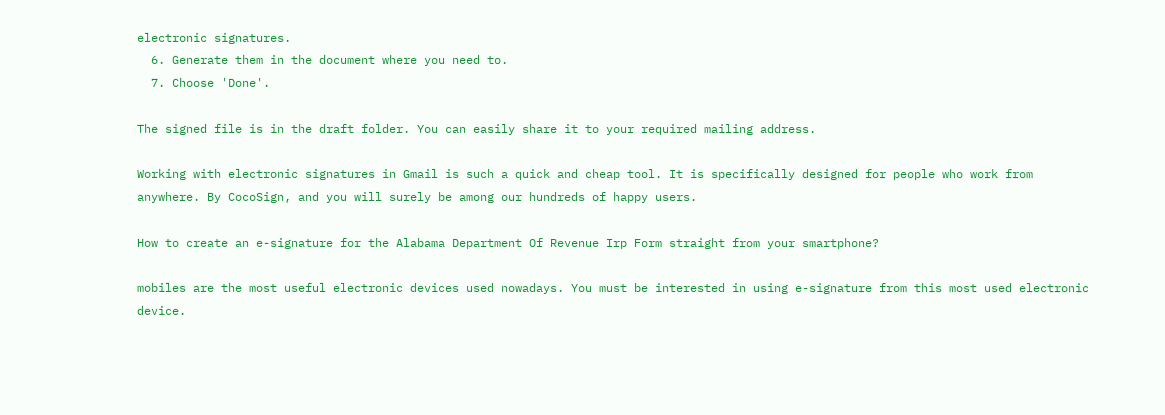electronic signatures.
  6. Generate them in the document where you need to.
  7. Choose 'Done'.

The signed file is in the draft folder. You can easily share it to your required mailing address.

Working with electronic signatures in Gmail is such a quick and cheap tool. It is specifically designed for people who work from anywhere. By CocoSign, and you will surely be among our hundreds of happy users.

How to create an e-signature for the Alabama Department Of Revenue Irp Form straight from your smartphone?

mobiles are the most useful electronic devices used nowadays. You must be interested in using e-signature from this most used electronic device.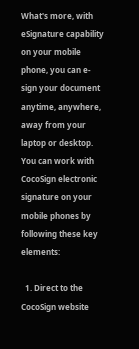What's more, with eSignature capability on your mobile phone, you can e-sign your document anytime, anywhere, away from your laptop or desktop. You can work with CocoSign electronic signature on your mobile phones by following these key elements:

  1. Direct to the CocoSign website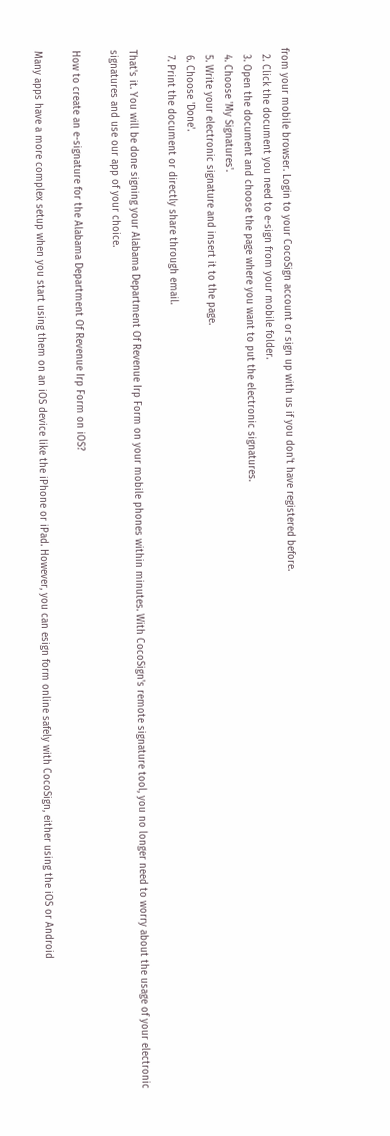from your mobile browser. Login to your CocoSign account or sign up with us if you don't have registered before.
  2. Click the document you need to e-sign from your mobile folder.
  3. Open the document and choose the page where you want to put the electronic signatures.
  4. Choose 'My Signatures'.
  5. Write your electronic signature and insert it to the page.
  6. Choose 'Done'.
  7. Print the document or directly share through email.

That's it. You will be done signing your Alabama Department Of Revenue Irp Form on your mobile phones within minutes. With CocoSign's remote signature tool, you no longer need to worry about the usage of your electronic signatures and use our app of your choice.

How to create an e-signature for the Alabama Department Of Revenue Irp Form on iOS?

Many apps have a more complex setup when you start using them on an iOS device like the iPhone or iPad. However, you can esign form online safely with CocoSign, either using the iOS or Android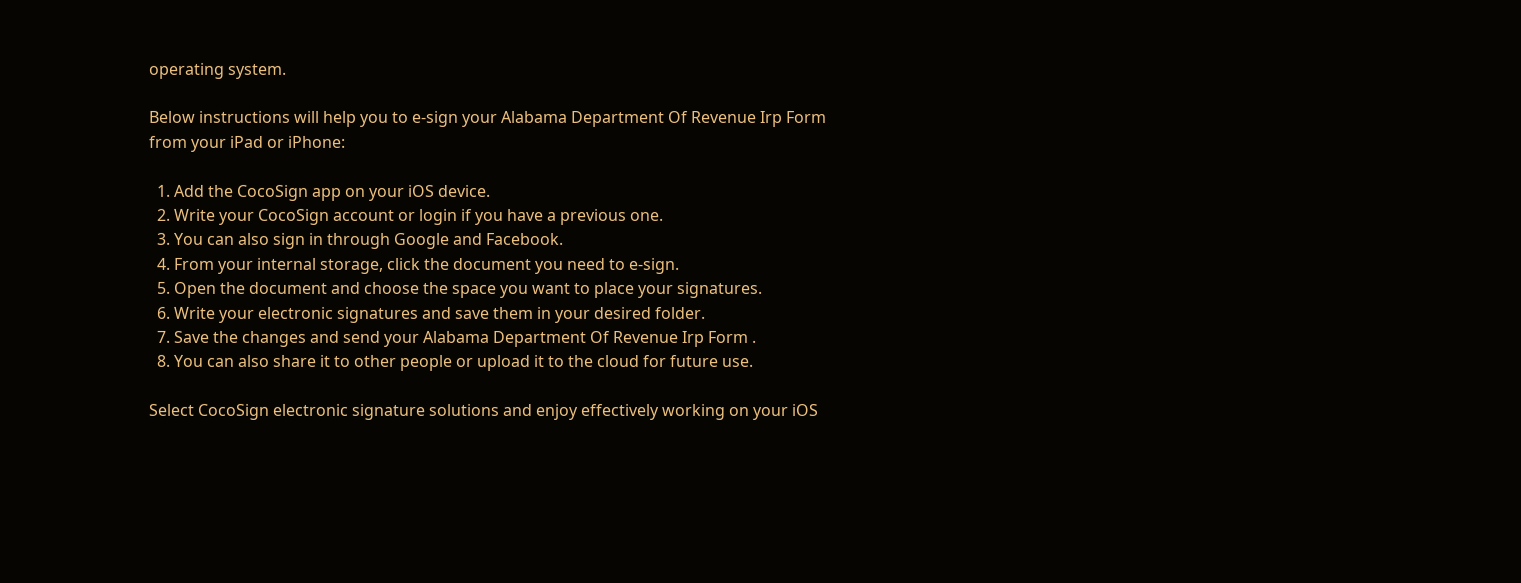operating system.

Below instructions will help you to e-sign your Alabama Department Of Revenue Irp Form from your iPad or iPhone:

  1. Add the CocoSign app on your iOS device.
  2. Write your CocoSign account or login if you have a previous one.
  3. You can also sign in through Google and Facebook.
  4. From your internal storage, click the document you need to e-sign.
  5. Open the document and choose the space you want to place your signatures.
  6. Write your electronic signatures and save them in your desired folder.
  7. Save the changes and send your Alabama Department Of Revenue Irp Form .
  8. You can also share it to other people or upload it to the cloud for future use.

Select CocoSign electronic signature solutions and enjoy effectively working on your iOS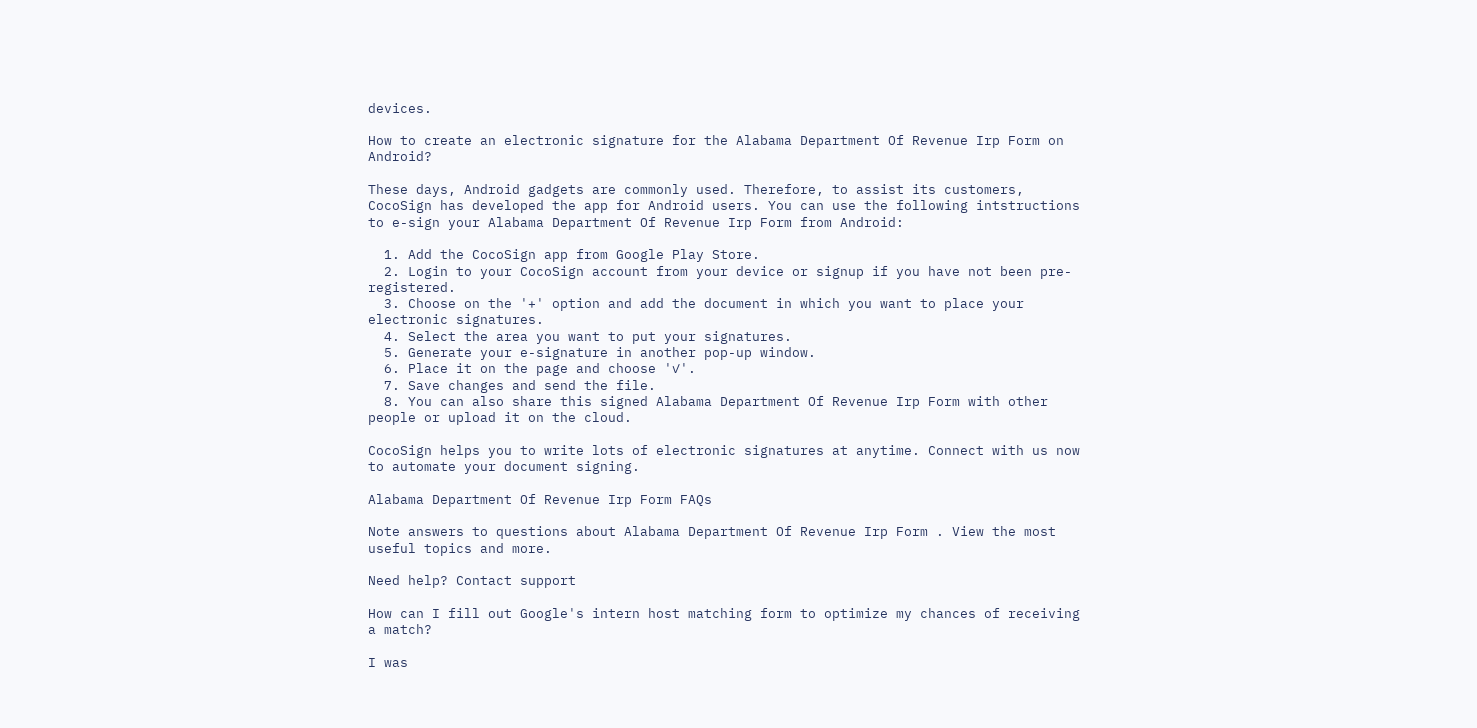devices.

How to create an electronic signature for the Alabama Department Of Revenue Irp Form on Android?

These days, Android gadgets are commonly used. Therefore, to assist its customers, CocoSign has developed the app for Android users. You can use the following intstructions to e-sign your Alabama Department Of Revenue Irp Form from Android:

  1. Add the CocoSign app from Google Play Store.
  2. Login to your CocoSign account from your device or signup if you have not been pre-registered.
  3. Choose on the '+' option and add the document in which you want to place your electronic signatures.
  4. Select the area you want to put your signatures.
  5. Generate your e-signature in another pop-up window.
  6. Place it on the page and choose '✓'.
  7. Save changes and send the file.
  8. You can also share this signed Alabama Department Of Revenue Irp Form with other people or upload it on the cloud.

CocoSign helps you to write lots of electronic signatures at anytime. Connect with us now to automate your document signing.

Alabama Department Of Revenue Irp Form FAQs

Note answers to questions about Alabama Department Of Revenue Irp Form . View the most useful topics and more.

Need help? Contact support

How can I fill out Google's intern host matching form to optimize my chances of receiving a match?

I was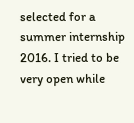selected for a summer internship 2016. I tried to be very open while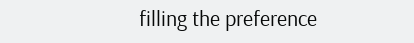filling the preference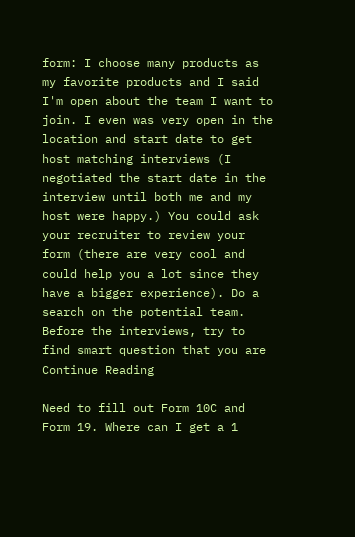form: I choose many products as my favorite products and I said I'm open about the team I want to join. I even was very open in the location and start date to get host matching interviews (I negotiated the start date in the interview until both me and my host were happy.) You could ask your recruiter to review your form (there are very cool and could help you a lot since they have a bigger experience). Do a search on the potential team. Before the interviews, try to find smart question that you are Continue Reading

Need to fill out Form 10C and Form 19. Where can I get a 1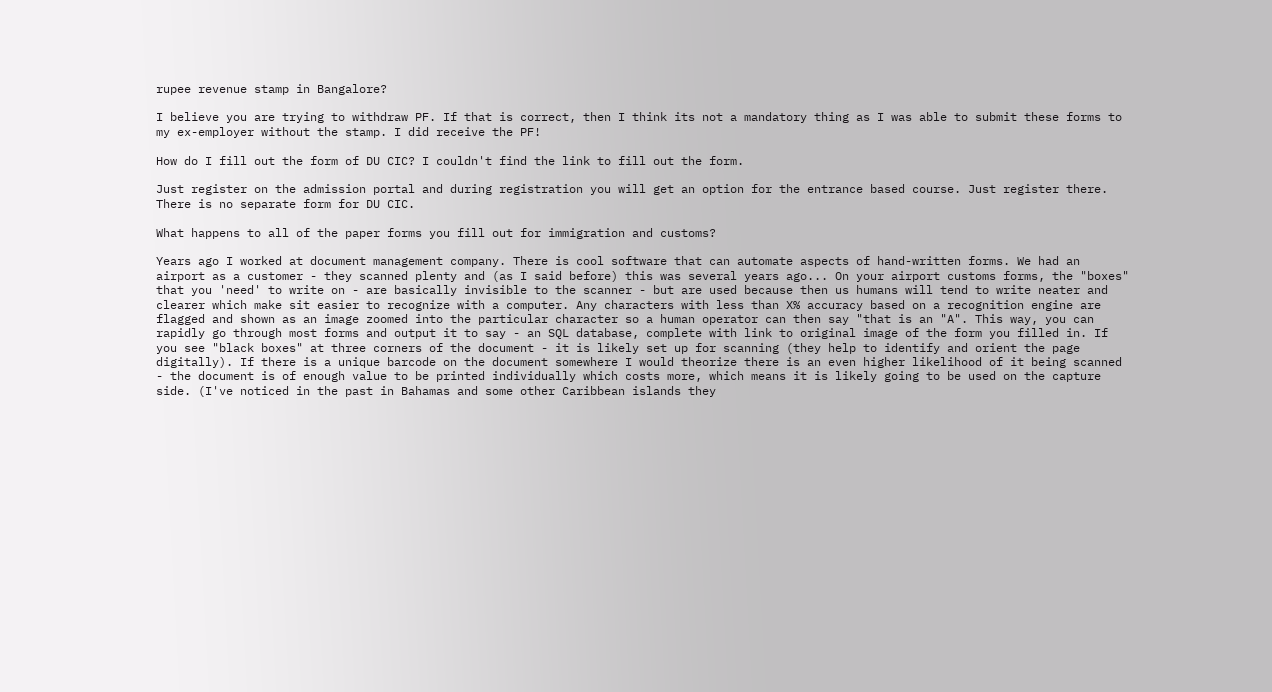rupee revenue stamp in Bangalore?

I believe you are trying to withdraw PF. If that is correct, then I think its not a mandatory thing as I was able to submit these forms to my ex-employer without the stamp. I did receive the PF!

How do I fill out the form of DU CIC? I couldn't find the link to fill out the form.

Just register on the admission portal and during registration you will get an option for the entrance based course. Just register there. There is no separate form for DU CIC.

What happens to all of the paper forms you fill out for immigration and customs?

Years ago I worked at document management company. There is cool software that can automate aspects of hand-written forms. We had an airport as a customer - they scanned plenty and (as I said before) this was several years ago... On your airport customs forms, the "boxes" that you 'need' to write on - are basically invisible to the scanner - but are used because then us humans will tend to write neater and clearer which make sit easier to recognize with a computer. Any characters with less than X% accuracy based on a recognition engine are flagged and shown as an image zoomed into the particular character so a human operator can then say "that is an "A". This way, you can rapidly go through most forms and output it to say - an SQL database, complete with link to original image of the form you filled in. If you see "black boxes" at three corners of the document - it is likely set up for scanning (they help to identify and orient the page digitally). If there is a unique barcode on the document somewhere I would theorize there is an even higher likelihood of it being scanned - the document is of enough value to be printed individually which costs more, which means it is likely going to be used on the capture side. (I've noticed in the past in Bahamas and some other Caribbean islands they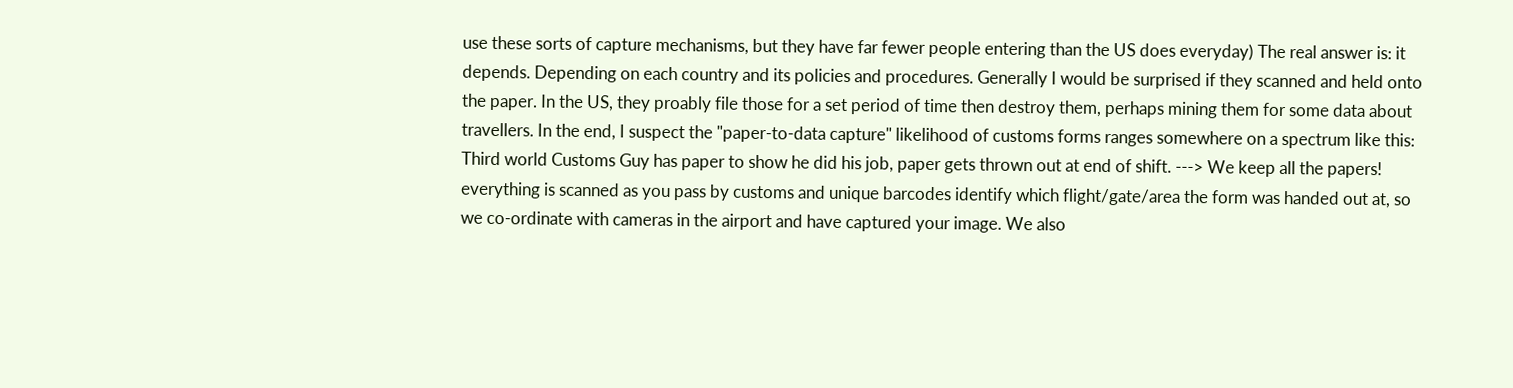use these sorts of capture mechanisms, but they have far fewer people entering than the US does everyday) The real answer is: it depends. Depending on each country and its policies and procedures. Generally I would be surprised if they scanned and held onto the paper. In the US, they proably file those for a set period of time then destroy them, perhaps mining them for some data about travellers. In the end, I suspect the "paper-to-data capture" likelihood of customs forms ranges somewhere on a spectrum like this: Third world Customs Guy has paper to show he did his job, paper gets thrown out at end of shift. ---> We keep all the papers! everything is scanned as you pass by customs and unique barcodes identify which flight/gate/area the form was handed out at, so we co-ordinate with cameras in the airport and have captured your image. We also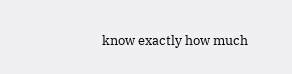know exactly how much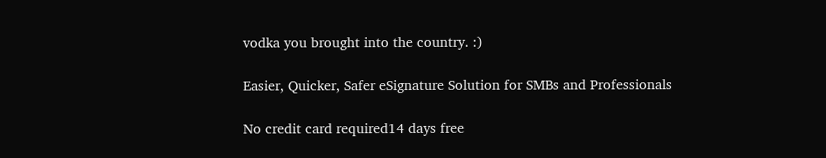vodka you brought into the country. :)

Easier, Quicker, Safer eSignature Solution for SMBs and Professionals

No credit card required14 days free